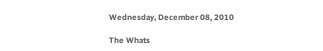Wednesday, December 08, 2010

The Whats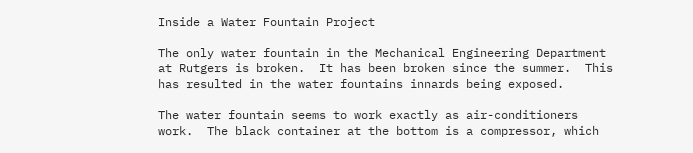Inside a Water Fountain Project

The only water fountain in the Mechanical Engineering Department at Rutgers is broken.  It has been broken since the summer.  This has resulted in the water fountains innards being exposed.

The water fountain seems to work exactly as air-conditioners work.  The black container at the bottom is a compressor, which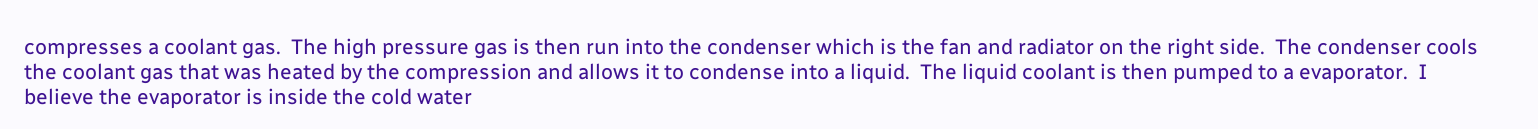compresses a coolant gas.  The high pressure gas is then run into the condenser which is the fan and radiator on the right side.  The condenser cools the coolant gas that was heated by the compression and allows it to condense into a liquid.  The liquid coolant is then pumped to a evaporator.  I believe the evaporator is inside the cold water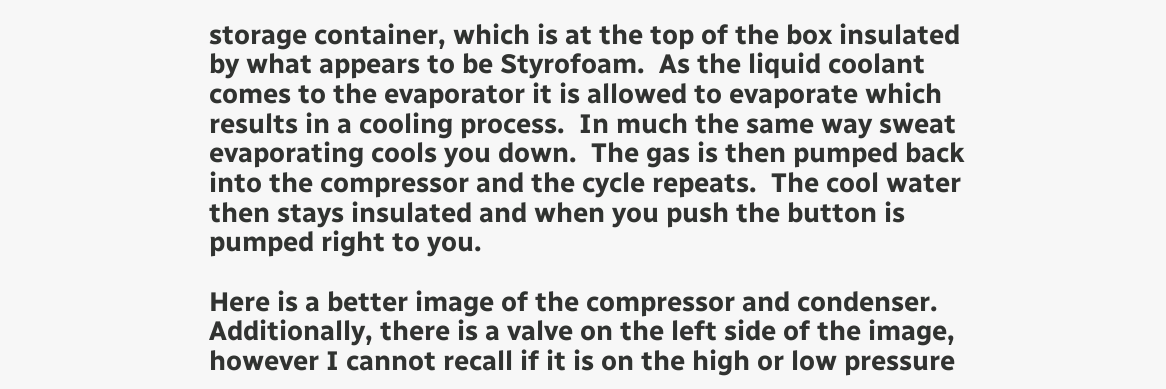storage container, which is at the top of the box insulated by what appears to be Styrofoam.  As the liquid coolant comes to the evaporator it is allowed to evaporate which results in a cooling process.  In much the same way sweat evaporating cools you down.  The gas is then pumped back into the compressor and the cycle repeats.  The cool water then stays insulated and when you push the button is pumped right to you.

Here is a better image of the compressor and condenser.  Additionally, there is a valve on the left side of the image, however I cannot recall if it is on the high or low pressure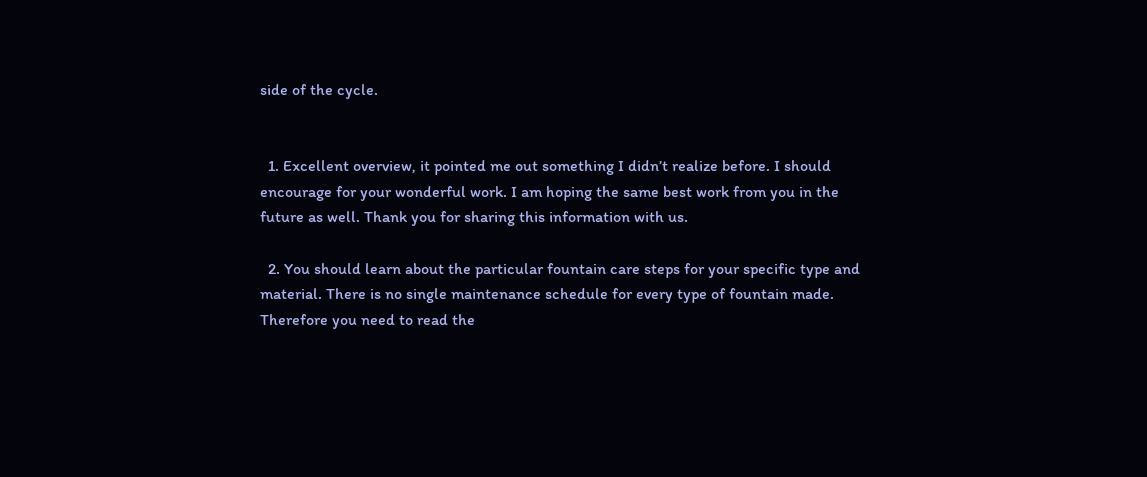side of the cycle.


  1. Excellent overview, it pointed me out something I didn’t realize before. I should encourage for your wonderful work. I am hoping the same best work from you in the future as well. Thank you for sharing this information with us.

  2. You should learn about the particular fountain care steps for your specific type and material. There is no single maintenance schedule for every type of fountain made. Therefore you need to read the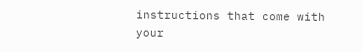instructions that come with your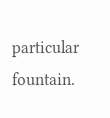particular fountain.